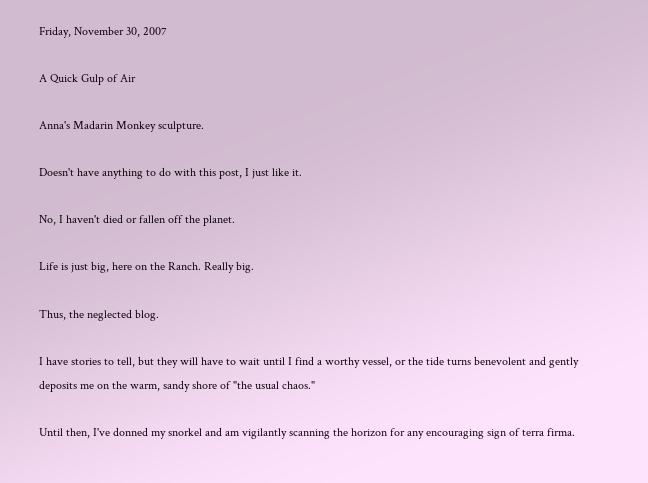Friday, November 30, 2007

A Quick Gulp of Air

Anna's Madarin Monkey sculpture.

Doesn't have anything to do with this post, I just like it.

No, I haven't died or fallen off the planet.

Life is just big, here on the Ranch. Really big.

Thus, the neglected blog.

I have stories to tell, but they will have to wait until I find a worthy vessel, or the tide turns benevolent and gently deposits me on the warm, sandy shore of "the usual chaos."

Until then, I've donned my snorkel and am vigilantly scanning the horizon for any encouraging sign of terra firma.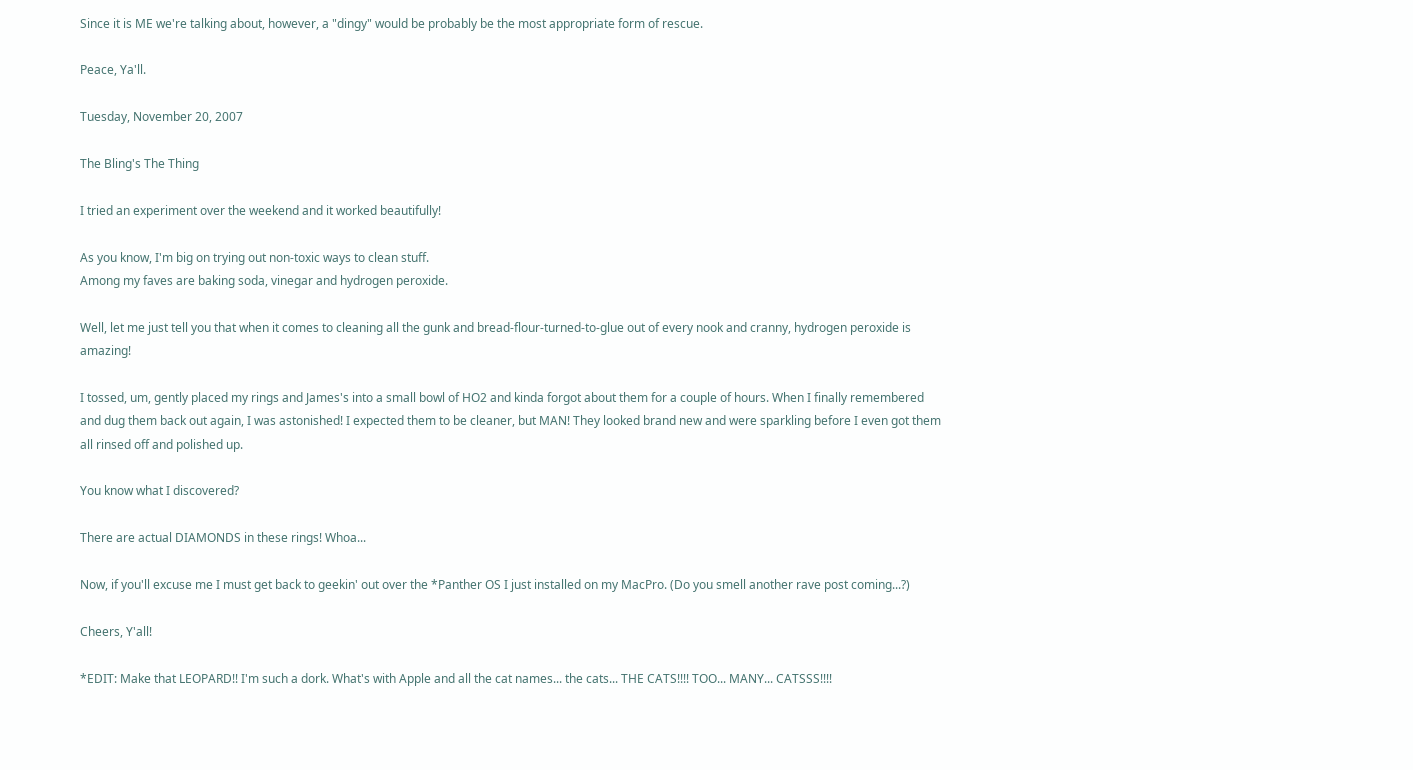Since it is ME we're talking about, however, a "dingy" would be probably be the most appropriate form of rescue.

Peace, Ya'll.

Tuesday, November 20, 2007

The Bling's The Thing

I tried an experiment over the weekend and it worked beautifully!

As you know, I'm big on trying out non-toxic ways to clean stuff.
Among my faves are baking soda, vinegar and hydrogen peroxide.

Well, let me just tell you that when it comes to cleaning all the gunk and bread-flour-turned-to-glue out of every nook and cranny, hydrogen peroxide is amazing!

I tossed, um, gently placed my rings and James's into a small bowl of HO2 and kinda forgot about them for a couple of hours. When I finally remembered and dug them back out again, I was astonished! I expected them to be cleaner, but MAN! They looked brand new and were sparkling before I even got them all rinsed off and polished up.

You know what I discovered?

There are actual DIAMONDS in these rings! Whoa...

Now, if you'll excuse me I must get back to geekin' out over the *Panther OS I just installed on my MacPro. (Do you smell another rave post coming...?)

Cheers, Y'all!

*EDIT: Make that LEOPARD!! I'm such a dork. What's with Apple and all the cat names... the cats... THE CATS!!!! TOO... MANY... CATSSS!!!!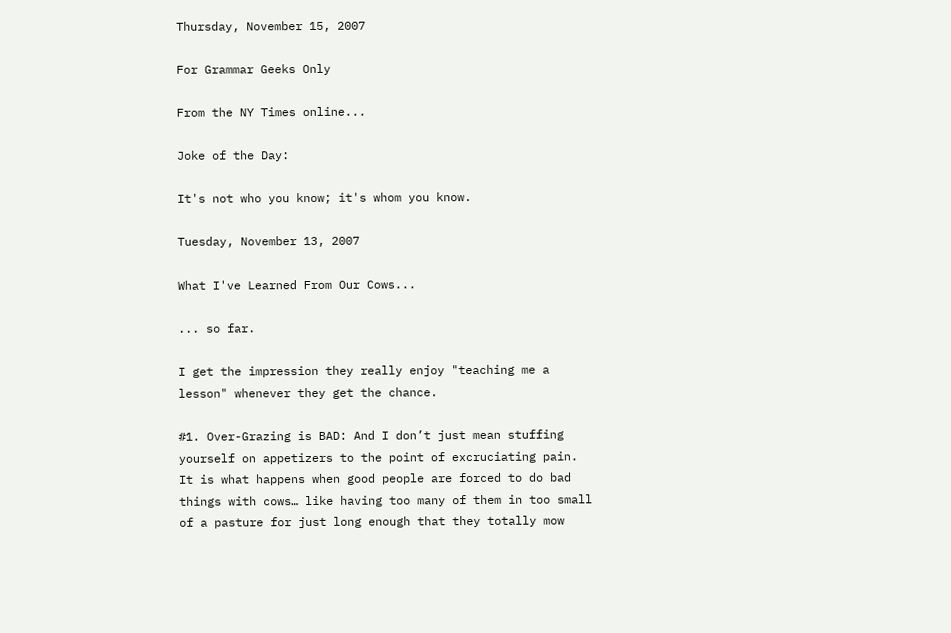Thursday, November 15, 2007

For Grammar Geeks Only

From the NY Times online...

Joke of the Day:

It's not who you know; it's whom you know.

Tuesday, November 13, 2007

What I've Learned From Our Cows...

... so far.

I get the impression they really enjoy "teaching me a lesson" whenever they get the chance.

#1. Over-Grazing is BAD: And I don’t just mean stuffing yourself on appetizers to the point of excruciating pain. It is what happens when good people are forced to do bad things with cows… like having too many of them in too small of a pasture for just long enough that they totally mow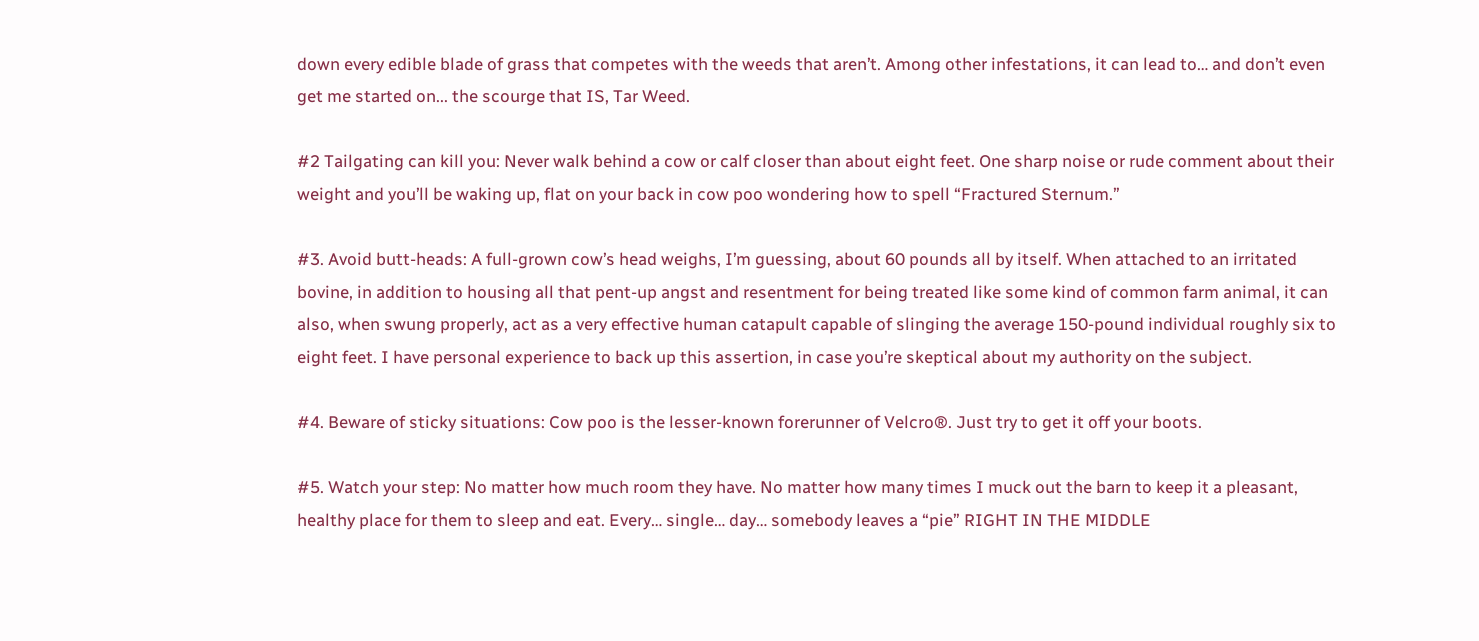down every edible blade of grass that competes with the weeds that aren’t. Among other infestations, it can lead to… and don’t even get me started on... the scourge that IS, Tar Weed.

#2 Tailgating can kill you: Never walk behind a cow or calf closer than about eight feet. One sharp noise or rude comment about their weight and you’ll be waking up, flat on your back in cow poo wondering how to spell “Fractured Sternum.”

#3. Avoid butt-heads: A full-grown cow’s head weighs, I’m guessing, about 60 pounds all by itself. When attached to an irritated bovine, in addition to housing all that pent-up angst and resentment for being treated like some kind of common farm animal, it can also, when swung properly, act as a very effective human catapult capable of slinging the average 150-pound individual roughly six to eight feet. I have personal experience to back up this assertion, in case you’re skeptical about my authority on the subject.

#4. Beware of sticky situations: Cow poo is the lesser-known forerunner of Velcro®. Just try to get it off your boots.

#5. Watch your step: No matter how much room they have. No matter how many times I muck out the barn to keep it a pleasant, healthy place for them to sleep and eat. Every… single… day… somebody leaves a “pie” RIGHT IN THE MIDDLE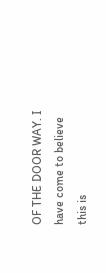OF THE DOOR WAY. I have come to believe this is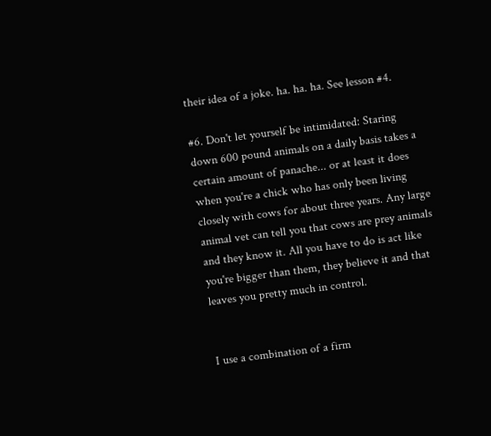their idea of a joke. ha. ha. ha. See lesson #4.

#6. Don't let yourself be intimidated: Staring down 600 pound animals on a daily basis takes a certain amount of panache... or at least it does when you're a chick who has only been living closely with cows for about three years. Any large animal vet can tell you that cows are prey animals and they know it. All you have to do is act like you're bigger than them, they believe it and that leaves you pretty much in control.


I use a combination of a firm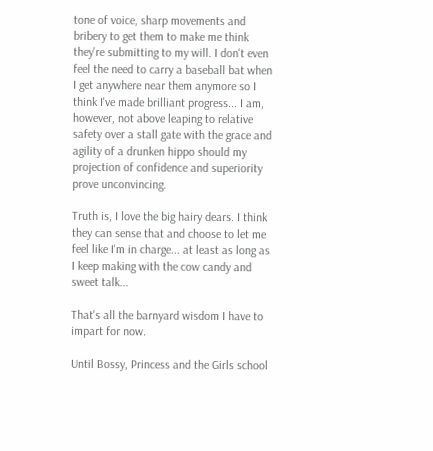tone of voice, sharp movements and bribery to get them to make me think they're submitting to my will. I don't even feel the need to carry a baseball bat when I get anywhere near them anymore so I think I've made brilliant progress... I am, however, not above leaping to relative safety over a stall gate with the grace and agility of a drunken hippo should my projection of confidence and superiority prove unconvincing.

Truth is, I love the big hairy dears. I think they can sense that and choose to let me feel like I'm in charge... at least as long as I keep making with the cow candy and sweet talk...

That's all the barnyard wisdom I have to impart for now.

Until Bossy, Princess and the Girls school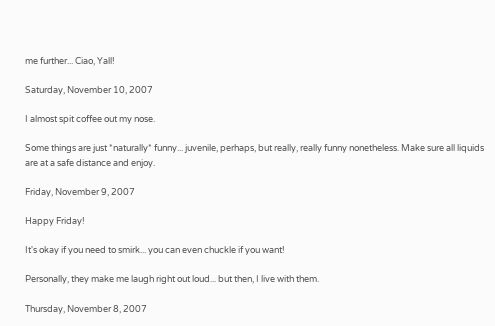me further... Ciao, Yall!

Saturday, November 10, 2007

I almost spit coffee out my nose.

Some things are just *naturally* funny... juvenile, perhaps, but really, really funny nonetheless. Make sure all liquids are at a safe distance and enjoy.

Friday, November 9, 2007

Happy Friday!

It's okay if you need to smirk... you can even chuckle if you want!

Personally, they make me laugh right out loud... but then, I live with them.

Thursday, November 8, 2007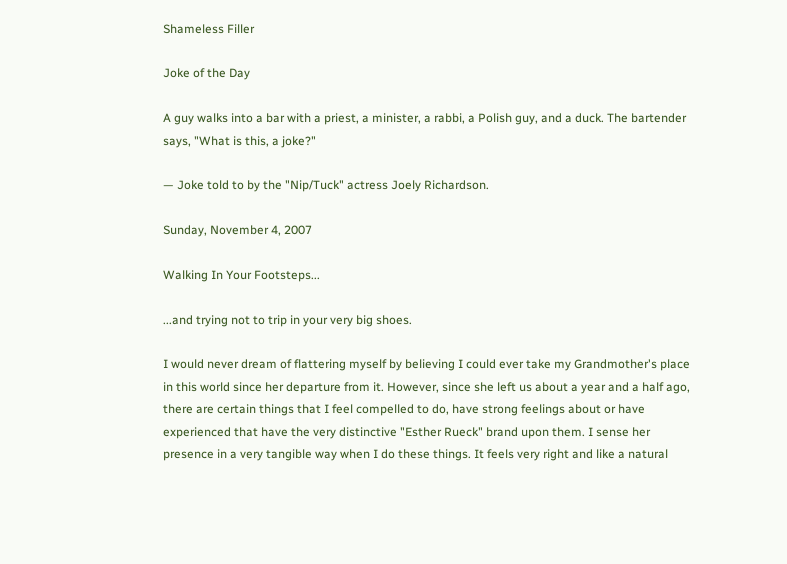Shameless Filler

Joke of the Day

A guy walks into a bar with a priest, a minister, a rabbi, a Polish guy, and a duck. The bartender says, "What is this, a joke?"

— Joke told to by the "Nip/Tuck" actress Joely Richardson.

Sunday, November 4, 2007

Walking In Your Footsteps...

...and trying not to trip in your very big shoes.

I would never dream of flattering myself by believing I could ever take my Grandmother's place in this world since her departure from it. However, since she left us about a year and a half ago, there are certain things that I feel compelled to do, have strong feelings about or have experienced that have the very distinctive "Esther Rueck" brand upon them. I sense her presence in a very tangible way when I do these things. It feels very right and like a natural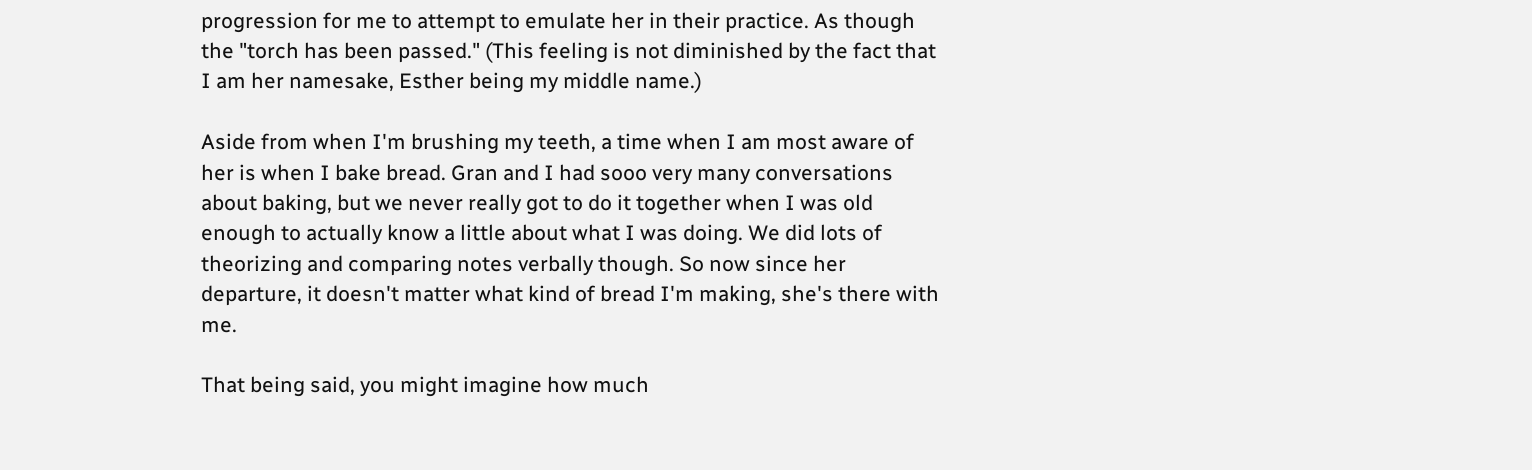progression for me to attempt to emulate her in their practice. As though the "torch has been passed." (This feeling is not diminished by the fact that I am her namesake, Esther being my middle name.)

Aside from when I'm brushing my teeth, a time when I am most aware of her is when I bake bread. Gran and I had sooo very many conversations about baking, but we never really got to do it together when I was old enough to actually know a little about what I was doing. We did lots of theorizing and comparing notes verbally though. So now since her departure, it doesn't matter what kind of bread I'm making, she's there with me.

That being said, you might imagine how much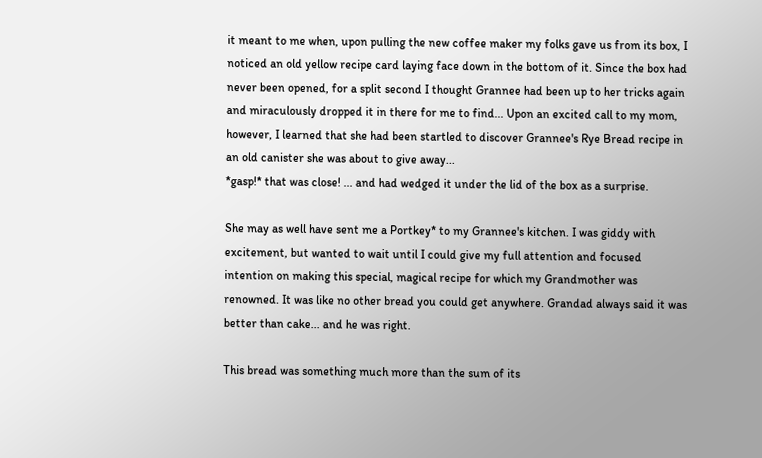it meant to me when, upon pulling the new coffee maker my folks gave us from its box, I noticed an old yellow recipe card laying face down in the bottom of it. Since the box had never been opened, for a split second I thought Grannee had been up to her tricks again and miraculously dropped it in there for me to find... Upon an excited call to my mom, however, I learned that she had been startled to discover Grannee's Rye Bread recipe in an old canister she was about to give away...
*gasp!* that was close! ... and had wedged it under the lid of the box as a surprise.

She may as well have sent me a Portkey* to my Grannee's kitchen. I was giddy with excitement, but wanted to wait until I could give my full attention and focused intention on making this special, magical recipe for which my Grandmother was renowned. It was like no other bread you could get anywhere. Grandad always said it was better than cake... and he was right.

This bread was something much more than the sum of its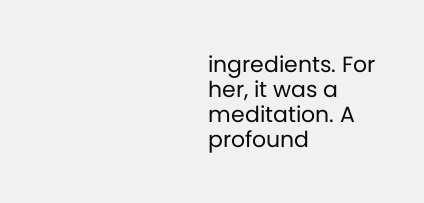ingredients. For her, it was a meditation. A profound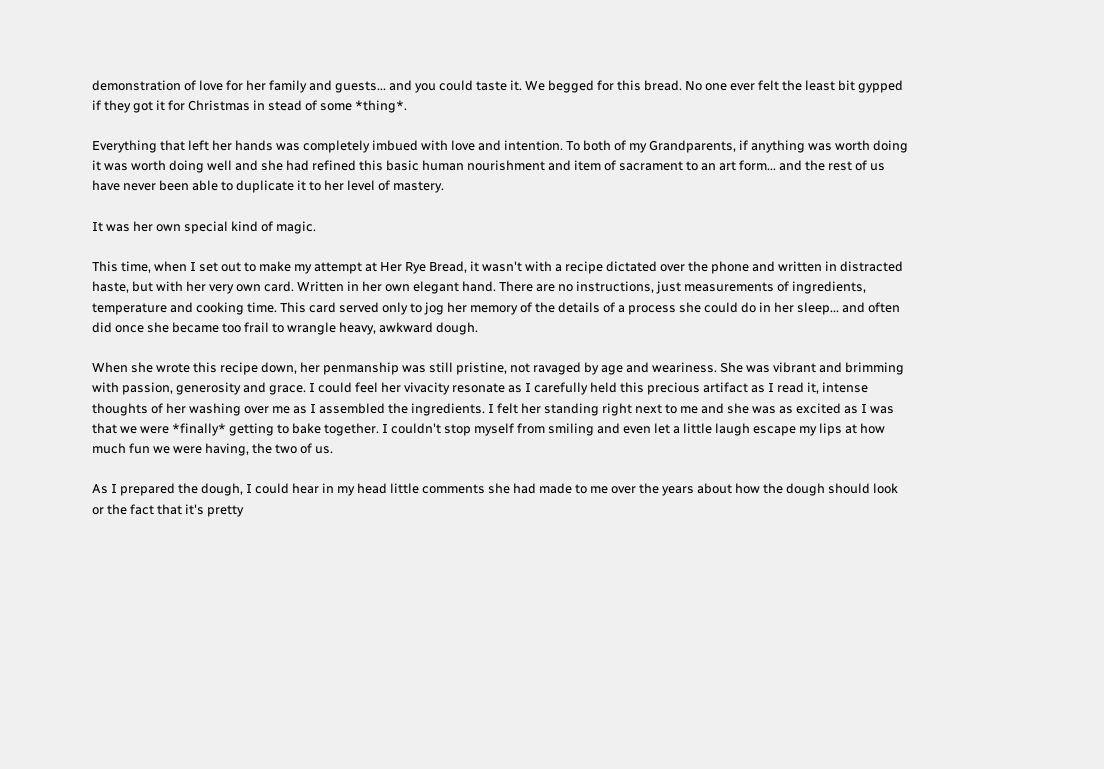demonstration of love for her family and guests... and you could taste it. We begged for this bread. No one ever felt the least bit gypped if they got it for Christmas in stead of some *thing*.

Everything that left her hands was completely imbued with love and intention. To both of my Grandparents, if anything was worth doing it was worth doing well and she had refined this basic human nourishment and item of sacrament to an art form... and the rest of us have never been able to duplicate it to her level of mastery.

It was her own special kind of magic.

This time, when I set out to make my attempt at Her Rye Bread, it wasn't with a recipe dictated over the phone and written in distracted haste, but with her very own card. Written in her own elegant hand. There are no instructions, just measurements of ingredients, temperature and cooking time. This card served only to jog her memory of the details of a process she could do in her sleep... and often did once she became too frail to wrangle heavy, awkward dough.

When she wrote this recipe down, her penmanship was still pristine, not ravaged by age and weariness. She was vibrant and brimming with passion, generosity and grace. I could feel her vivacity resonate as I carefully held this precious artifact as I read it, intense thoughts of her washing over me as I assembled the ingredients. I felt her standing right next to me and she was as excited as I was that we were *finally* getting to bake together. I couldn't stop myself from smiling and even let a little laugh escape my lips at how much fun we were having, the two of us.

As I prepared the dough, I could hear in my head little comments she had made to me over the years about how the dough should look or the fact that it's pretty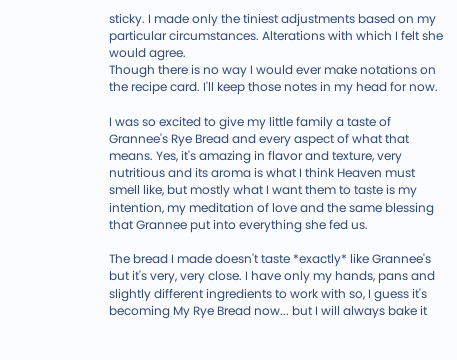sticky. I made only the tiniest adjustments based on my particular circumstances. Alterations with which I felt she would agree.
Though there is no way I would ever make notations on the recipe card. I'll keep those notes in my head for now.

I was so excited to give my little family a taste of Grannee's Rye Bread and every aspect of what that means. Yes, it's amazing in flavor and texture, very nutritious and its aroma is what I think Heaven must smell like, but mostly what I want them to taste is my intention, my meditation of love and the same blessing that Grannee put into everything she fed us.

The bread I made doesn't taste *exactly* like Grannee's but it's very, very close. I have only my hands, pans and slightly different ingredients to work with so, I guess it's becoming My Rye Bread now... but I will always bake it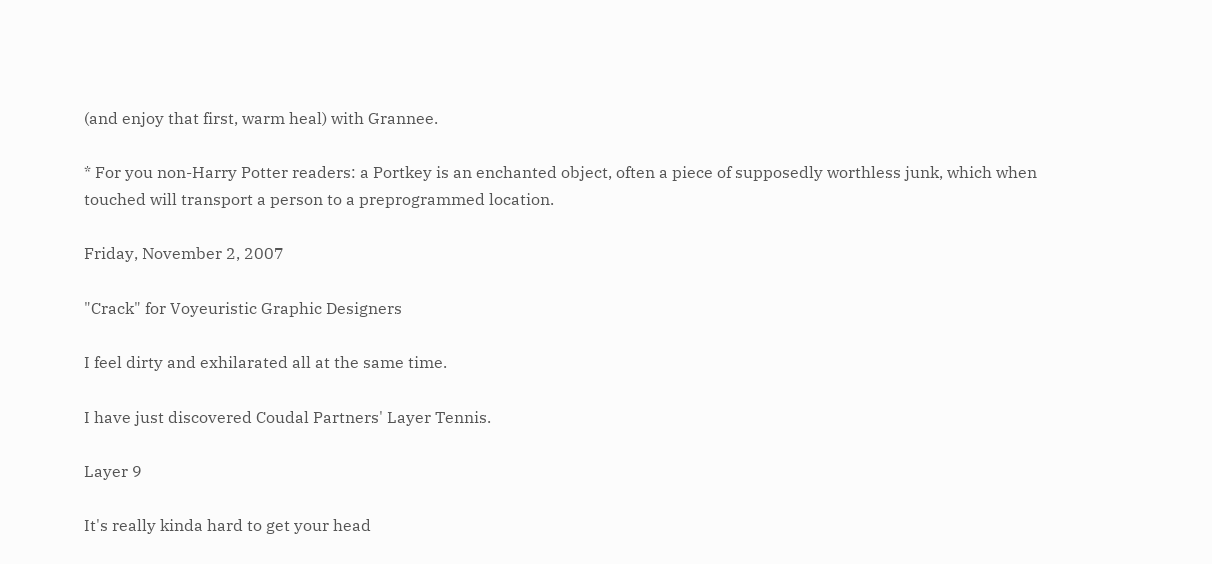(and enjoy that first, warm heal) with Grannee.

* For you non-Harry Potter readers: a Portkey is an enchanted object, often a piece of supposedly worthless junk, which when touched will transport a person to a preprogrammed location.

Friday, November 2, 2007

"Crack" for Voyeuristic Graphic Designers

I feel dirty and exhilarated all at the same time.

I have just discovered Coudal Partners' Layer Tennis.

Layer 9

It's really kinda hard to get your head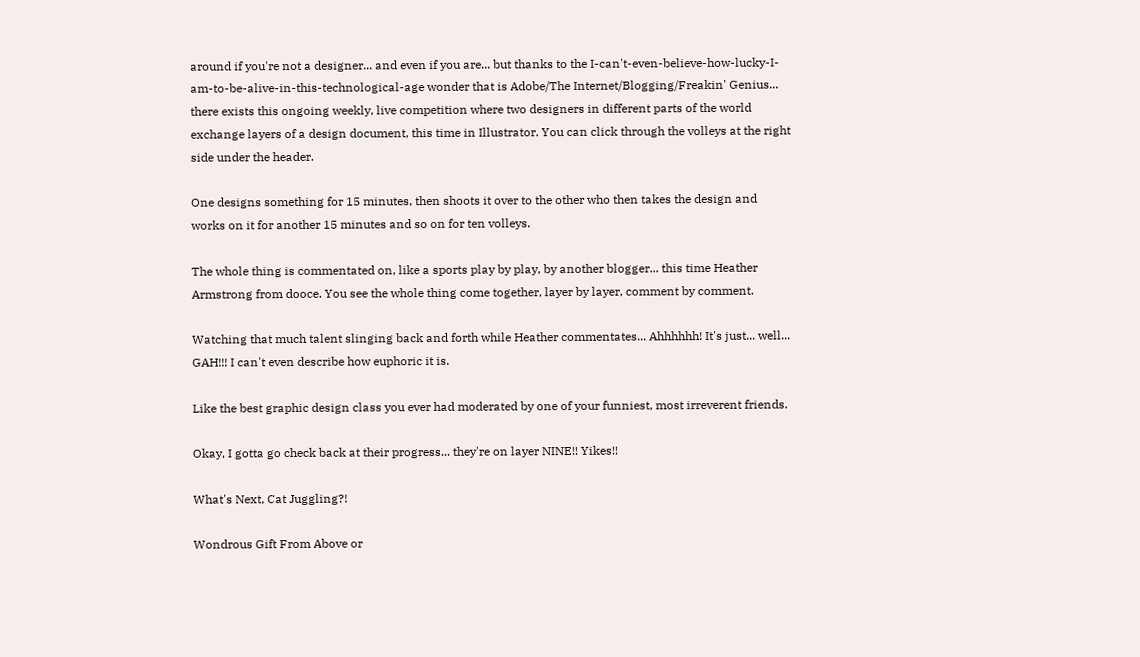around if you're not a designer... and even if you are... but thanks to the I-can't-even-believe-how-lucky-I-am-to-be-alive-in-this-technological-age wonder that is Adobe/The Internet/Blogging/Freakin' Genius... there exists this ongoing weekly, live competition where two designers in different parts of the world exchange layers of a design document, this time in Illustrator. You can click through the volleys at the right side under the header.

One designs something for 15 minutes, then shoots it over to the other who then takes the design and works on it for another 15 minutes and so on for ten volleys.

The whole thing is commentated on, like a sports play by play, by another blogger... this time Heather Armstrong from dooce. You see the whole thing come together, layer by layer, comment by comment.

Watching that much talent slinging back and forth while Heather commentates... Ahhhhhh! It's just... well... GAH!!! I can't even describe how euphoric it is.

Like the best graphic design class you ever had moderated by one of your funniest, most irreverent friends.

Okay, I gotta go check back at their progress... they're on layer NINE!! Yikes!!

What's Next, Cat Juggling?!

Wondrous Gift From Above or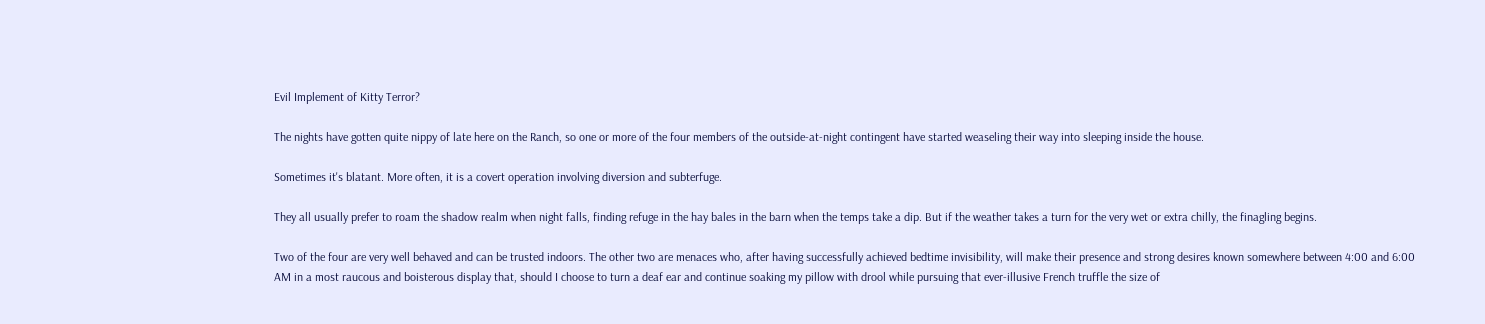Evil Implement of Kitty Terror?

The nights have gotten quite nippy of late here on the Ranch, so one or more of the four members of the outside-at-night contingent have started weaseling their way into sleeping inside the house.

Sometimes it's blatant. More often, it is a covert operation involving diversion and subterfuge.

They all usually prefer to roam the shadow realm when night falls, finding refuge in the hay bales in the barn when the temps take a dip. But if the weather takes a turn for the very wet or extra chilly, the finagling begins.

Two of the four are very well behaved and can be trusted indoors. The other two are menaces who, after having successfully achieved bedtime invisibility, will make their presence and strong desires known somewhere between 4:00 and 6:00 AM in a most raucous and boisterous display that, should I choose to turn a deaf ear and continue soaking my pillow with drool while pursuing that ever-illusive French truffle the size of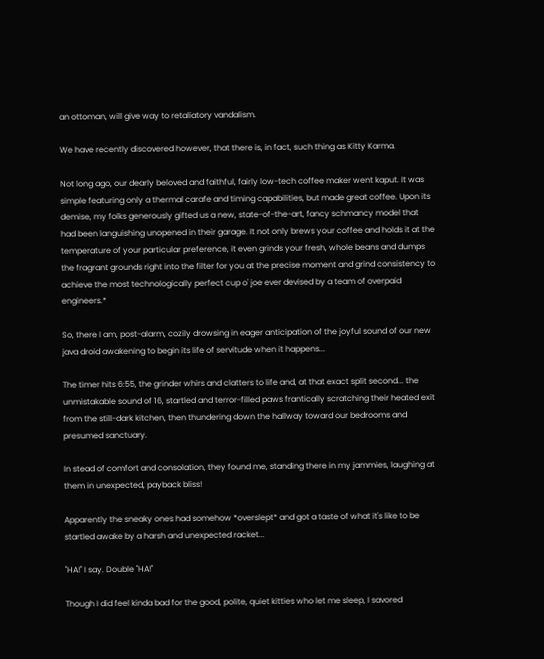an ottoman, will give way to retaliatory vandalism.

We have recently discovered however, that there is, in fact, such thing as Kitty Karma.

Not long ago, our dearly beloved and faithful, fairly low-tech coffee maker went kaput. It was simple featuring only a thermal carafe and timing capabilities, but made great coffee. Upon its demise, my folks generously gifted us a new, state-of-the-art, fancy schmancy model that had been languishing unopened in their garage. It not only brews your coffee and holds it at the temperature of your particular preference, it even grinds your fresh, whole beans and dumps the fragrant grounds right into the filter for you at the precise moment and grind consistency to achieve the most technologically perfect cup o' joe ever devised by a team of overpaid engineers.*

So, there I am, post-alarm, cozily drowsing in eager anticipation of the joyful sound of our new java droid awakening to begin its life of servitude when it happens...

The timer hits 6:55, the grinder whirs and clatters to life and, at that exact split second... the unmistakable sound of 16, startled and terror-filled paws frantically scratching their heated exit from the still-dark kitchen, then thundering down the hallway toward our bedrooms and presumed sanctuary.

In stead of comfort and consolation, they found me, standing there in my jammies, laughing at them in unexpected, payback bliss!

Apparently the sneaky ones had somehow *overslept* and got a taste of what it's like to be startled awake by a harsh and unexpected racket...

"HA!" I say. Double "HA!"

Though I did feel kinda bad for the good, polite, quiet kitties who let me sleep, I savored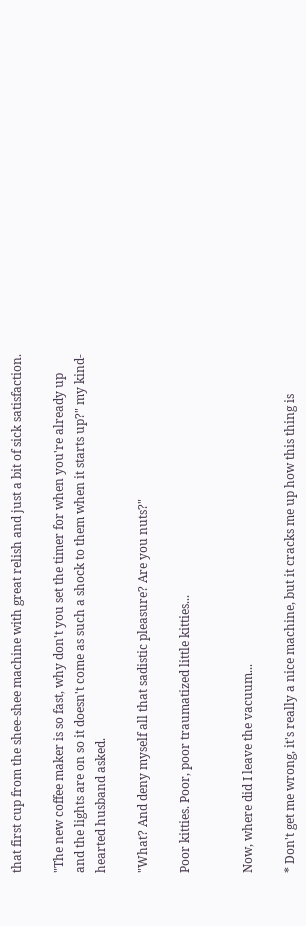that first cup from the shee-shee machine with great relish and just a bit of sick satisfaction.

"The new coffee maker is so fast, why don't you set the timer for when you're already up and the lights are on so it doesn't come as such a shock to them when it starts up?" my kind-hearted husband asked.

"What? And deny myself all that sadistic pleasure? Are you nuts?"

Poor kitties. Poor, poor traumatized little kitties...


Now, where did I leave the vacuum...

* Don't get me wrong, it's really a nice machine, but it cracks me up how this thing is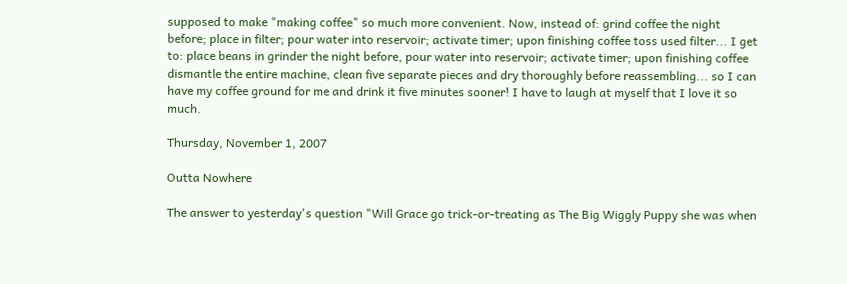supposed to make "making coffee" so much more convenient. Now, instead of: grind coffee the night before; place in filter; pour water into reservoir; activate timer; upon finishing coffee toss used filter... I get to: place beans in grinder the night before, pour water into reservoir; activate timer; upon finishing coffee dismantle the entire machine, clean five separate pieces and dry thoroughly before reassembling... so I can have my coffee ground for me and drink it five minutes sooner! I have to laugh at myself that I love it so much.

Thursday, November 1, 2007

Outta Nowhere

The answer to yesterday's question "Will Grace go trick-or-treating as The Big Wiggly Puppy she was when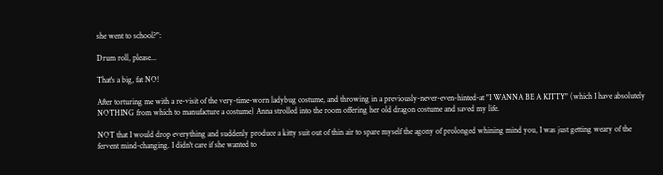she went to school?":

Drum roll, please...

That's a big, fat NO!

After torturing me with a re-visit of the very-time-worn ladybug costume, and throwing in a previously-never-even-hinted-at "I WANNA BE A KITTY" (which I have absolutely NOTHING from which to manufacture a costume) Anna strolled into the room offering her old dragon costume and saved my life.

NOT that I would drop everything and suddenly produce a kitty suit out of thin air to spare myself the agony of prolonged whining mind you, I was just getting weary of the fervent mind-changing. I didn't care if she wanted to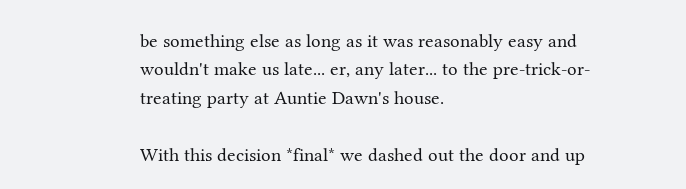be something else as long as it was reasonably easy and wouldn't make us late... er, any later... to the pre-trick-or-treating party at Auntie Dawn's house.

With this decision *final* we dashed out the door and up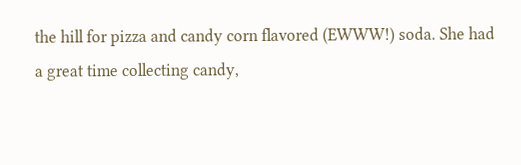the hill for pizza and candy corn flavored (EWWW!) soda. She had a great time collecting candy,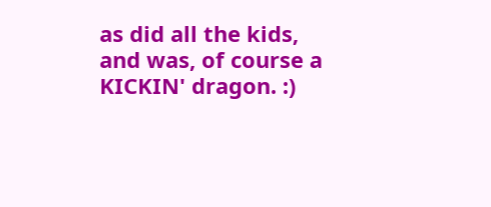as did all the kids, and was, of course a KICKIN' dragon. :)